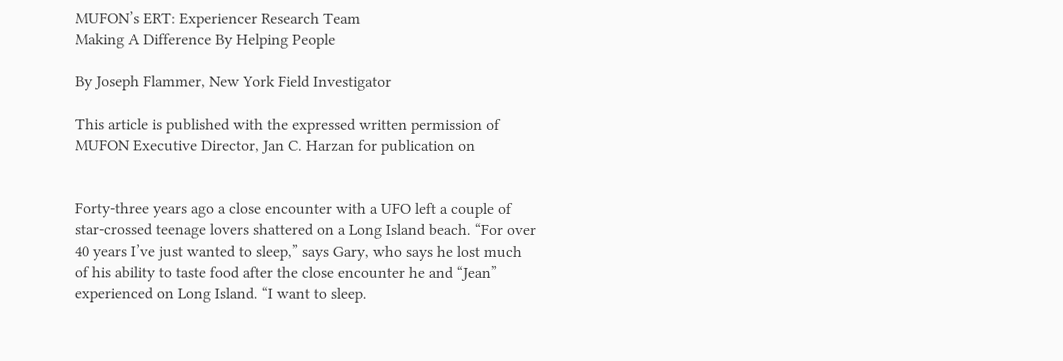MUFON’s ERT: Experiencer Research Team
Making A Difference By Helping People

By Joseph Flammer, New York Field Investigator

This article is published with the expressed written permission of MUFON Executive Director, Jan C. Harzan for publication on


Forty-three years ago a close encounter with a UFO left a couple of star-crossed teenage lovers shattered on a Long Island beach. “For over 40 years I’ve just wanted to sleep,” says Gary, who says he lost much of his ability to taste food after the close encounter he and “Jean” experienced on Long Island. “I want to sleep.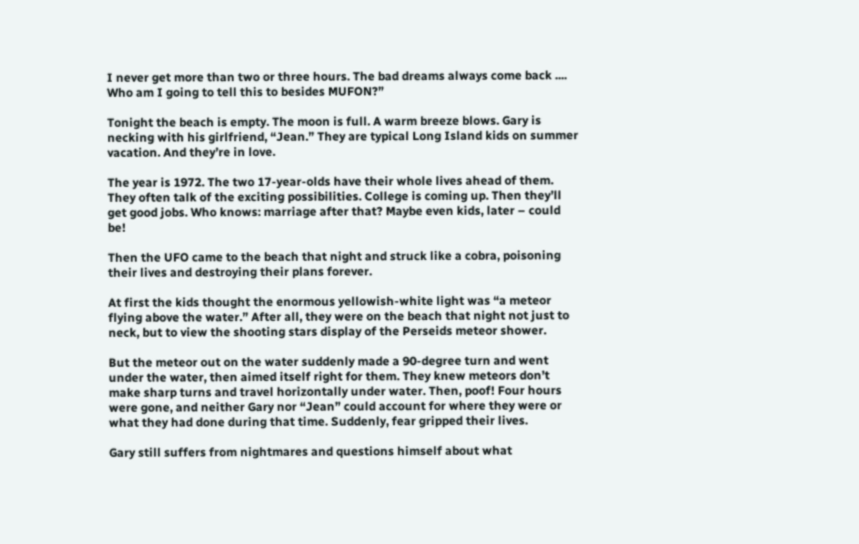I never get more than two or three hours. The bad dreams always come back .... Who am I going to tell this to besides MUFON?”

Tonight the beach is empty. The moon is full. A warm breeze blows. Gary is necking with his girlfriend, “Jean.” They are typical Long Island kids on summer vacation. And they’re in love.

The year is 1972. The two 17-year-olds have their whole lives ahead of them. They often talk of the exciting possibilities. College is coming up. Then they’ll get good jobs. Who knows: marriage after that? Maybe even kids, later – could be!

Then the UFO came to the beach that night and struck like a cobra, poisoning their lives and destroying their plans forever.

At first the kids thought the enormous yellowish-white light was “a meteor flying above the water.” After all, they were on the beach that night not just to neck, but to view the shooting stars display of the Perseids meteor shower.

But the meteor out on the water suddenly made a 90-degree turn and went under the water, then aimed itself right for them. They knew meteors don’t make sharp turns and travel horizontally under water. Then, poof! Four hours were gone, and neither Gary nor “Jean” could account for where they were or what they had done during that time. Suddenly, fear gripped their lives.

Gary still suffers from nightmares and questions himself about what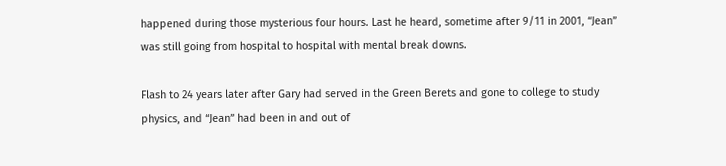happened during those mysterious four hours. Last he heard, sometime after 9/11 in 2001, “Jean” was still going from hospital to hospital with mental break downs.

Flash to 24 years later after Gary had served in the Green Berets and gone to college to study physics, and “Jean” had been in and out of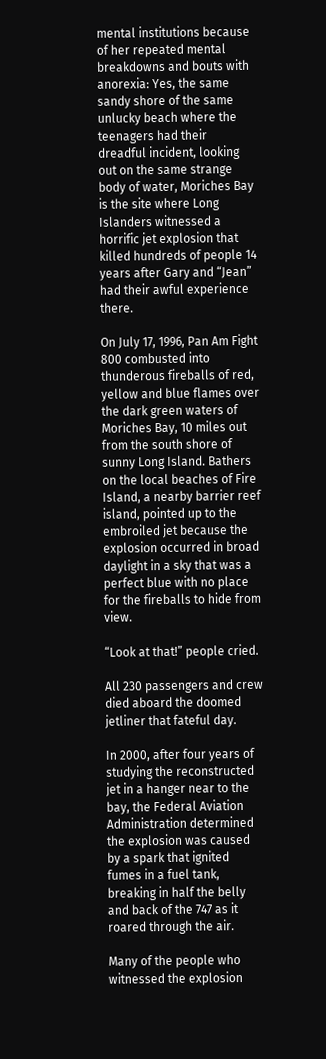mental institutions because of her repeated mental breakdowns and bouts with anorexia: Yes, the same sandy shore of the same unlucky beach where the teenagers had their dreadful incident, looking out on the same strange body of water, Moriches Bay is the site where Long Islanders witnessed a horrific jet explosion that killed hundreds of people 14 years after Gary and “Jean” had their awful experience there.

On July 17, 1996, Pan Am Fight 800 combusted into thunderous fireballs of red, yellow and blue flames over the dark green waters of Moriches Bay, 10 miles out from the south shore of sunny Long Island. Bathers on the local beaches of Fire Island, a nearby barrier reef island, pointed up to the embroiled jet because the explosion occurred in broad daylight in a sky that was a perfect blue with no place for the fireballs to hide from view.

“Look at that!” people cried.

All 230 passengers and crew died aboard the doomed jetliner that fateful day.

In 2000, after four years of studying the reconstructed jet in a hanger near to the bay, the Federal Aviation Administration determined the explosion was caused by a spark that ignited fumes in a fuel tank, breaking in half the belly and back of the 747 as it roared through the air.

Many of the people who witnessed the explosion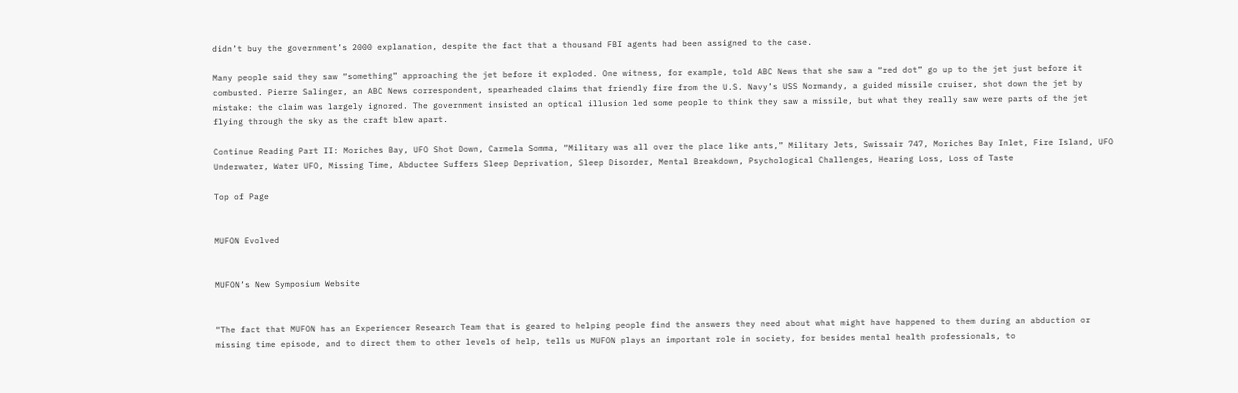didn’t buy the government’s 2000 explanation, despite the fact that a thousand FBI agents had been assigned to the case.

Many people said they saw “something” approaching the jet before it exploded. One witness, for example, told ABC News that she saw a “red dot” go up to the jet just before it combusted. Pierre Salinger, an ABC News correspondent, spearheaded claims that friendly fire from the U.S. Navy’s USS Normandy, a guided missile cruiser, shot down the jet by mistake: the claim was largely ignored. The government insisted an optical illusion led some people to think they saw a missile, but what they really saw were parts of the jet flying through the sky as the craft blew apart.

Continue Reading Part II: Moriches Bay, UFO Shot Down, Carmela Somma, “Military was all over the place like ants,” Military Jets, Swissair 747, Moriches Bay Inlet, Fire Island, UFO Underwater, Water UFO, Missing Time, Abductee Suffers Sleep Deprivation, Sleep Disorder, Mental Breakdown, Psychological Challenges, Hearing Loss, Loss of Taste

Top of Page


MUFON Evolved


MUFON’s New Symposium Website


“The fact that MUFON has an Experiencer Research Team that is geared to helping people find the answers they need about what might have happened to them during an abduction or missing time episode, and to direct them to other levels of help, tells us MUFON plays an important role in society, for besides mental health professionals, to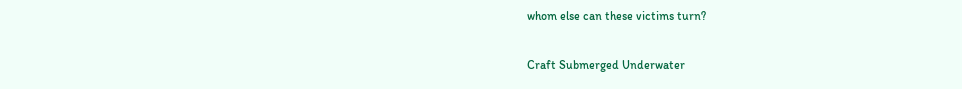whom else can these victims turn?


Craft Submerged Underwater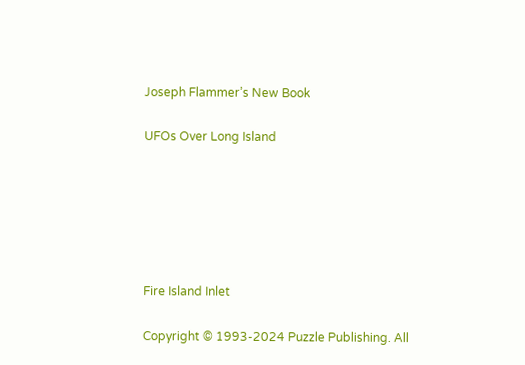Joseph Flammer’s New Book

UFOs Over Long Island






Fire Island Inlet

Copyright © 1993-2024 Puzzle Publishing. All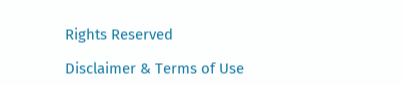Rights Reserved

Disclaimer & Terms of Use